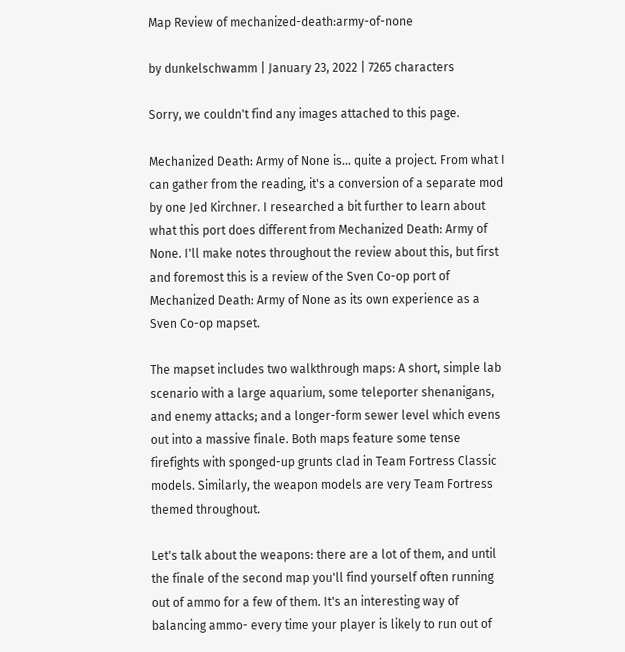Map Review of mechanized-death:army-of-none

by dunkelschwamm | January 23, 2022 | 7265 characters

Sorry, we couldn't find any images attached to this page.

Mechanized Death: Army of None is… quite a project. From what I can gather from the reading, it's a conversion of a separate mod by one Jed Kirchner. I researched a bit further to learn about what this port does different from Mechanized Death: Army of None. I'll make notes throughout the review about this, but first and foremost this is a review of the Sven Co-op port of Mechanized Death: Army of None as its own experience as a Sven Co-op mapset.

The mapset includes two walkthrough maps: A short, simple lab scenario with a large aquarium, some teleporter shenanigans, and enemy attacks; and a longer-form sewer level which evens out into a massive finale. Both maps feature some tense firefights with sponged-up grunts clad in Team Fortress Classic models. Similarly, the weapon models are very Team Fortress themed throughout.

Let's talk about the weapons: there are a lot of them, and until the finale of the second map you'll find yourself often running out of ammo for a few of them. It's an interesting way of balancing ammo- every time your player is likely to run out of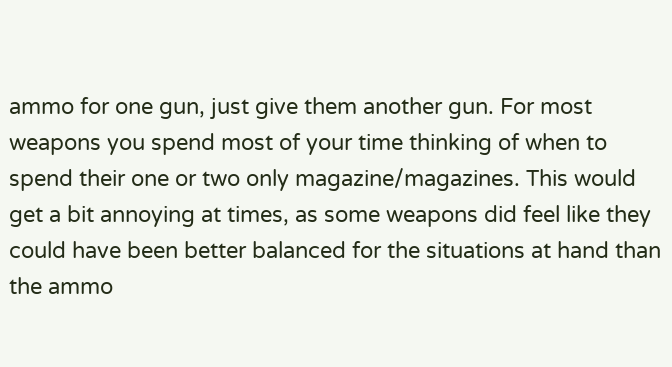ammo for one gun, just give them another gun. For most weapons you spend most of your time thinking of when to spend their one or two only magazine/magazines. This would get a bit annoying at times, as some weapons did feel like they could have been better balanced for the situations at hand than the ammo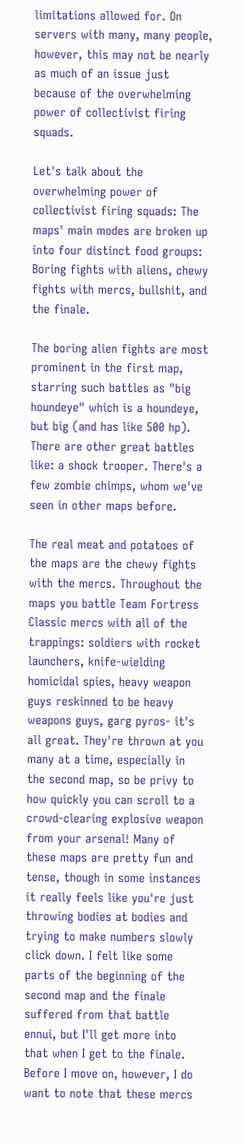limitations allowed for. On servers with many, many people, however, this may not be nearly as much of an issue just because of the overwhelming power of collectivist firing squads.

Let's talk about the overwhelming power of collectivist firing squads: The maps' main modes are broken up into four distinct food groups: Boring fights with aliens, chewy fights with mercs, bullshit, and the finale.

The boring alien fights are most prominent in the first map, starring such battles as "big houndeye" which is a houndeye, but big (and has like 500 hp). There are other great battles like: a shock trooper. There's a few zombie chimps, whom we've seen in other maps before.

The real meat and potatoes of the maps are the chewy fights with the mercs. Throughout the maps you battle Team Fortress Classic mercs with all of the trappings: soldiers with rocket launchers, knife-wielding homicidal spies, heavy weapon guys reskinned to be heavy weapons guys, garg pyros- it's all great. They're thrown at you many at a time, especially in the second map, so be privy to how quickly you can scroll to a crowd-clearing explosive weapon from your arsenal! Many of these maps are pretty fun and tense, though in some instances it really feels like you're just throwing bodies at bodies and trying to make numbers slowly click down. I felt like some parts of the beginning of the second map and the finale suffered from that battle ennui, but I'll get more into that when I get to the finale. Before I move on, however, I do want to note that these mercs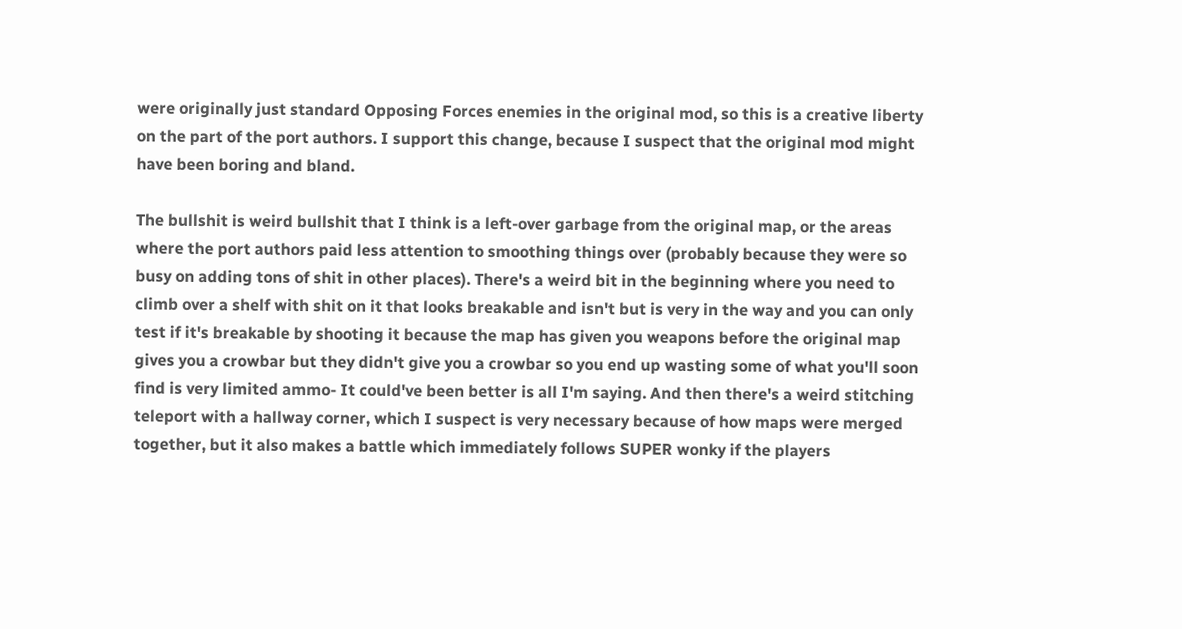were originally just standard Opposing Forces enemies in the original mod, so this is a creative liberty on the part of the port authors. I support this change, because I suspect that the original mod might have been boring and bland.

The bullshit is weird bullshit that I think is a left-over garbage from the original map, or the areas where the port authors paid less attention to smoothing things over (probably because they were so busy on adding tons of shit in other places). There's a weird bit in the beginning where you need to climb over a shelf with shit on it that looks breakable and isn't but is very in the way and you can only test if it's breakable by shooting it because the map has given you weapons before the original map gives you a crowbar but they didn't give you a crowbar so you end up wasting some of what you'll soon find is very limited ammo- It could've been better is all I'm saying. And then there's a weird stitching teleport with a hallway corner, which I suspect is very necessary because of how maps were merged together, but it also makes a battle which immediately follows SUPER wonky if the players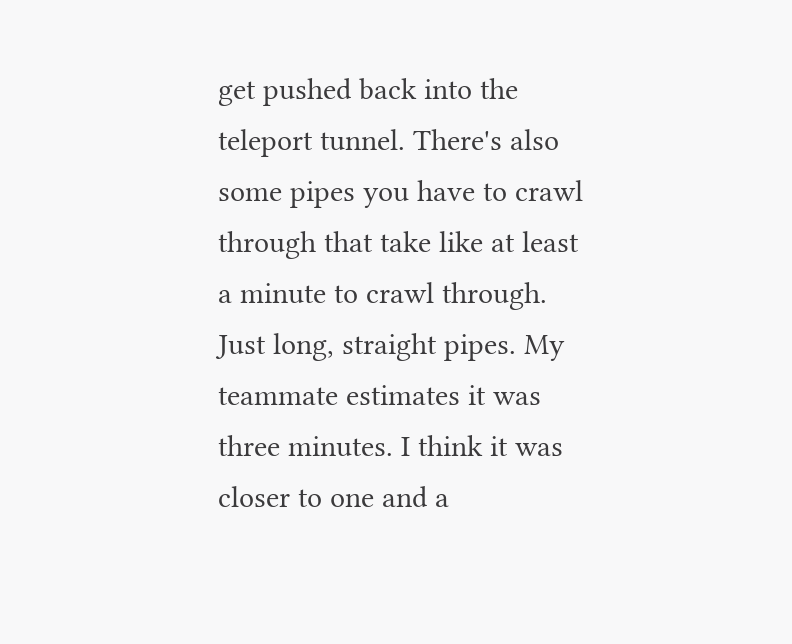get pushed back into the teleport tunnel. There's also some pipes you have to crawl through that take like at least a minute to crawl through. Just long, straight pipes. My teammate estimates it was three minutes. I think it was closer to one and a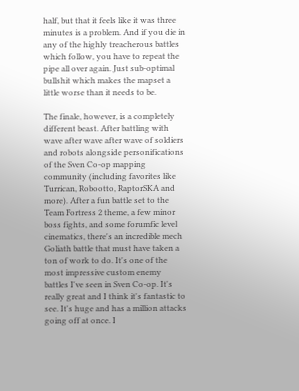half, but that it feels like it was three minutes is a problem. And if you die in any of the highly treacherous battles which follow, you have to repeat the pipe all over again. Just sub-optimal bullshit which makes the mapset a little worse than it needs to be.

The finale, however, is a completely different beast. After battling with wave after wave after wave of soldiers and robots alongside personifications of the Sven Co-op mapping community (including favorites like Turrican, Robootto, RaptorSKA and more). After a fun battle set to the Team Fortress 2 theme, a few minor boss fights, and some forumfic level cinematics, there's an incredible mech Goliath battle that must have taken a ton of work to do. It's one of the most impressive custom enemy battles I've seen in Sven Co-op. It's really great and I think it's fantastic to see. It's huge and has a million attacks going off at once. I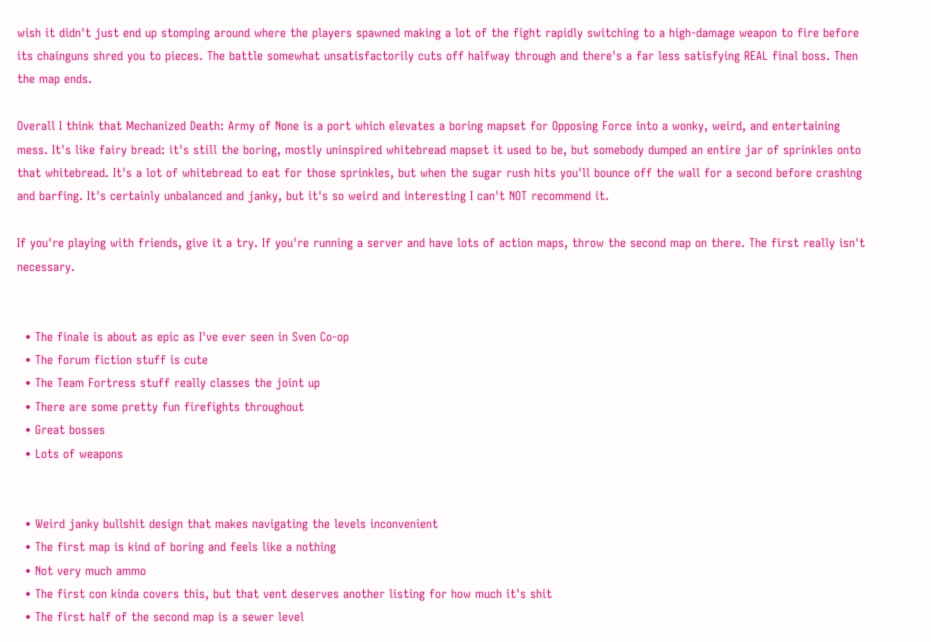wish it didn't just end up stomping around where the players spawned making a lot of the fight rapidly switching to a high-damage weapon to fire before its chainguns shred you to pieces. The battle somewhat unsatisfactorily cuts off halfway through and there's a far less satisfying REAL final boss. Then the map ends.

Overall I think that Mechanized Death: Army of None is a port which elevates a boring mapset for Opposing Force into a wonky, weird, and entertaining mess. It's like fairy bread: it's still the boring, mostly uninspired whitebread mapset it used to be, but somebody dumped an entire jar of sprinkles onto that whitebread. It's a lot of whitebread to eat for those sprinkles, but when the sugar rush hits you'll bounce off the wall for a second before crashing and barfing. It's certainly unbalanced and janky, but it's so weird and interesting I can't NOT recommend it.

If you're playing with friends, give it a try. If you're running a server and have lots of action maps, throw the second map on there. The first really isn't necessary.


  • The finale is about as epic as I've ever seen in Sven Co-op
  • The forum fiction stuff is cute
  • The Team Fortress stuff really classes the joint up
  • There are some pretty fun firefights throughout
  • Great bosses
  • Lots of weapons


  • Weird janky bullshit design that makes navigating the levels inconvenient
  • The first map is kind of boring and feels like a nothing
  • Not very much ammo
  • The first con kinda covers this, but that vent deserves another listing for how much it's shit
  • The first half of the second map is a sewer level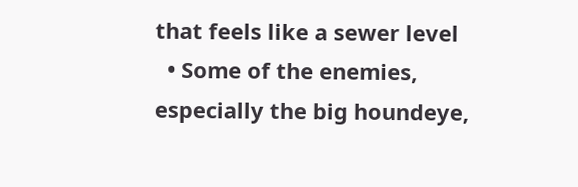that feels like a sewer level
  • Some of the enemies, especially the big houndeye,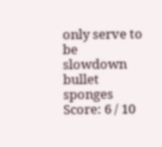only serve to be slowdown bullet sponges
Score: 6 / 10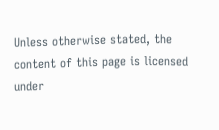Unless otherwise stated, the content of this page is licensed under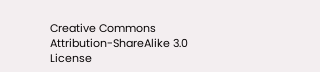Creative Commons Attribution-ShareAlike 3.0 License